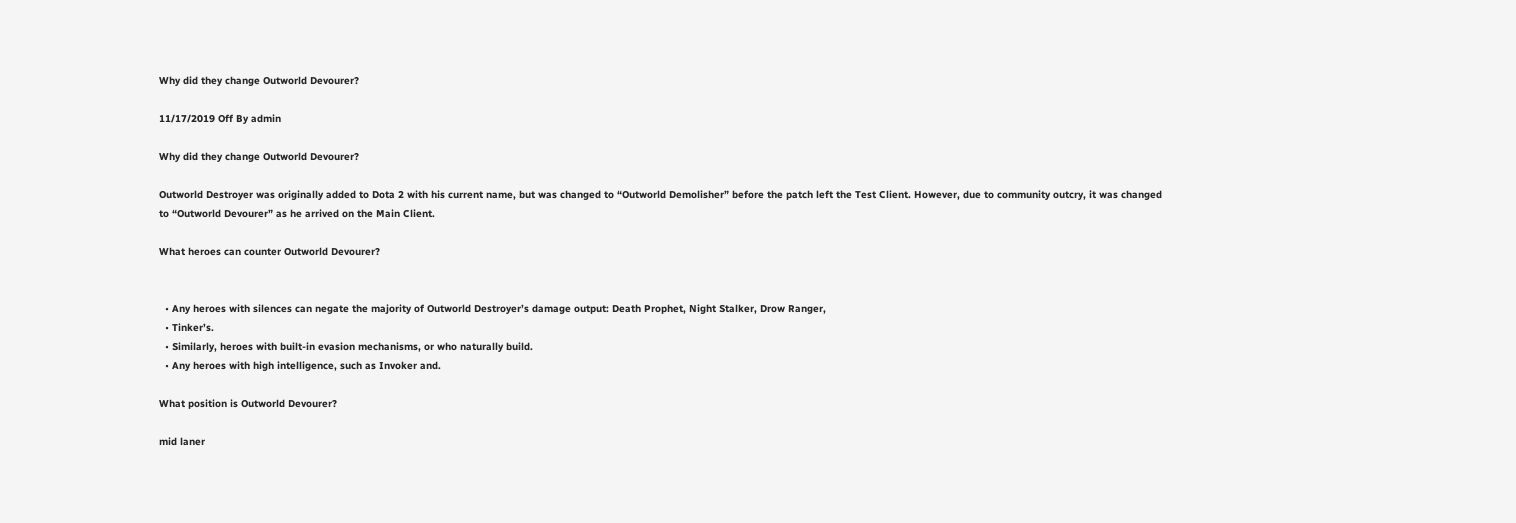Why did they change Outworld Devourer?

11/17/2019 Off By admin

Why did they change Outworld Devourer?

Outworld Destroyer was originally added to Dota 2 with his current name, but was changed to “Outworld Demolisher” before the patch left the Test Client. However, due to community outcry, it was changed to “Outworld Devourer” as he arrived on the Main Client.

What heroes can counter Outworld Devourer?


  • Any heroes with silences can negate the majority of Outworld Destroyer’s damage output: Death Prophet, Night Stalker, Drow Ranger,
  • Tinker’s.
  • Similarly, heroes with built-in evasion mechanisms, or who naturally build.
  • Any heroes with high intelligence, such as Invoker and.

What position is Outworld Devourer?

mid laner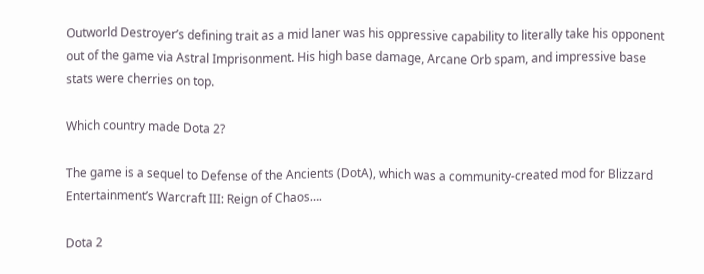Outworld Destroyer’s defining trait as a mid laner was his oppressive capability to literally take his opponent out of the game via Astral Imprisonment. His high base damage, Arcane Orb spam, and impressive base stats were cherries on top.

Which country made Dota 2?

The game is a sequel to Defense of the Ancients (DotA), which was a community-created mod for Blizzard Entertainment’s Warcraft III: Reign of Chaos….

Dota 2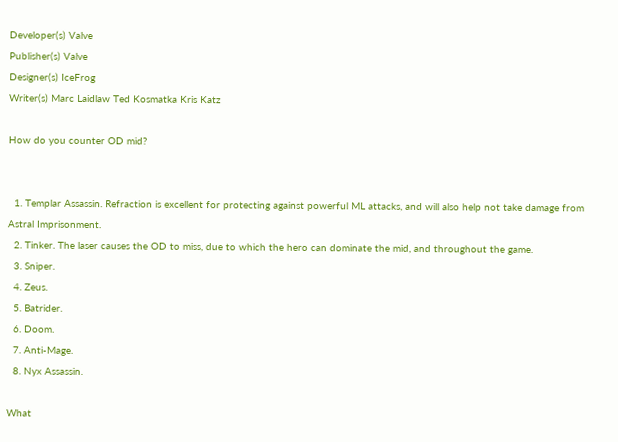Developer(s) Valve
Publisher(s) Valve
Designer(s) IceFrog
Writer(s) Marc Laidlaw Ted Kosmatka Kris Katz

How do you counter OD mid?


  1. Templar Assassin. Refraction is excellent for protecting against powerful ML attacks, and will also help not take damage from Astral Imprisonment.
  2. Tinker. The laser causes the OD to miss, due to which the hero can dominate the mid, and throughout the game.
  3. Sniper.
  4. Zeus.
  5. Batrider.
  6. Doom.
  7. Anti-Mage.
  8. Nyx Assassin.

What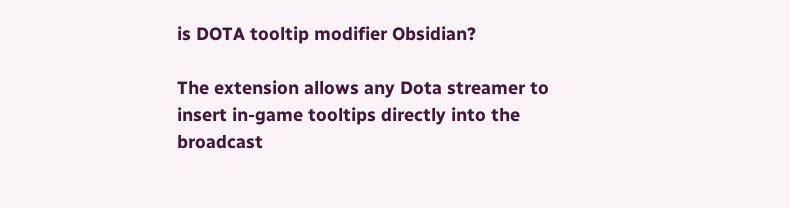is DOTA tooltip modifier Obsidian?

The extension allows any Dota streamer to insert in-game tooltips directly into the broadcast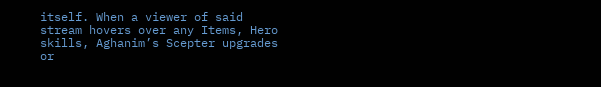itself. When a viewer of said stream hovers over any Items, Hero skills, Aghanim’s Scepter upgrades or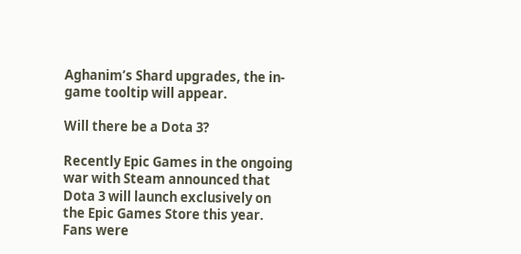Aghanim’s Shard upgrades, the in-game tooltip will appear.

Will there be a Dota 3?

Recently Epic Games in the ongoing war with Steam announced that Dota 3 will launch exclusively on the Epic Games Store this year. Fans were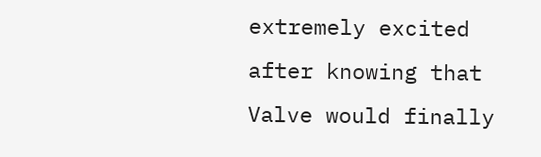extremely excited after knowing that Valve would finally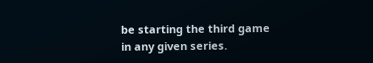be starting the third game in any given series.